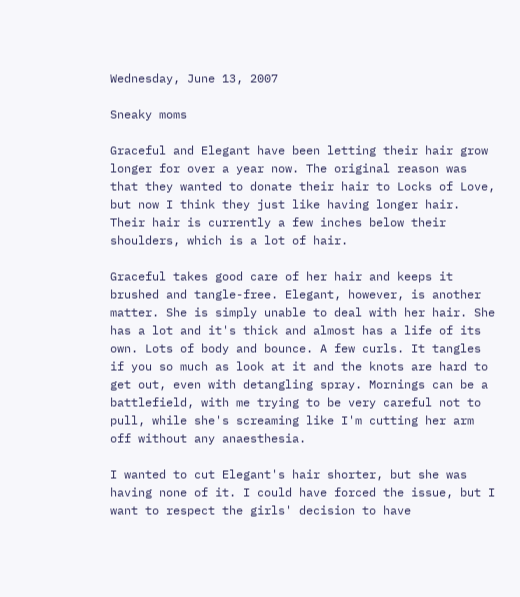Wednesday, June 13, 2007

Sneaky moms

Graceful and Elegant have been letting their hair grow longer for over a year now. The original reason was that they wanted to donate their hair to Locks of Love, but now I think they just like having longer hair. Their hair is currently a few inches below their shoulders, which is a lot of hair.

Graceful takes good care of her hair and keeps it brushed and tangle-free. Elegant, however, is another matter. She is simply unable to deal with her hair. She has a lot and it's thick and almost has a life of its own. Lots of body and bounce. A few curls. It tangles if you so much as look at it and the knots are hard to get out, even with detangling spray. Mornings can be a battlefield, with me trying to be very careful not to pull, while she's screaming like I'm cutting her arm off without any anaesthesia.

I wanted to cut Elegant's hair shorter, but she was having none of it. I could have forced the issue, but I want to respect the girls' decision to have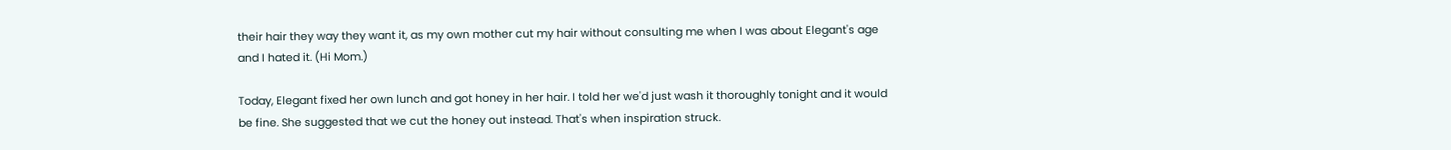their hair they way they want it, as my own mother cut my hair without consulting me when I was about Elegant's age and I hated it. (Hi Mom.)

Today, Elegant fixed her own lunch and got honey in her hair. I told her we'd just wash it thoroughly tonight and it would be fine. She suggested that we cut the honey out instead. That's when inspiration struck.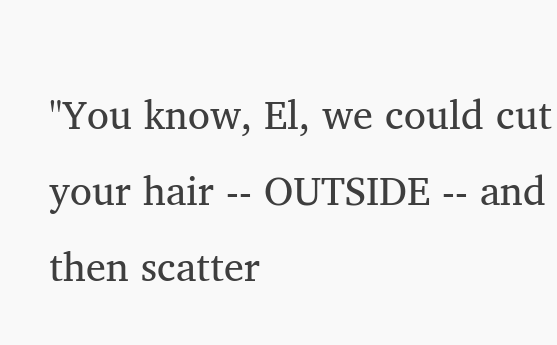"You know, El, we could cut your hair -- OUTSIDE -- and then scatter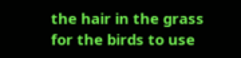the hair in the grass for the birds to use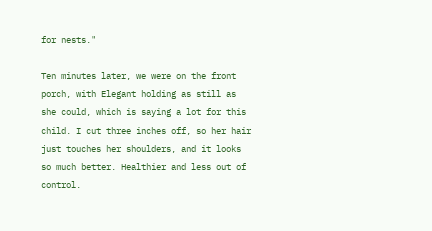for nests."

Ten minutes later, we were on the front porch, with Elegant holding as still as she could, which is saying a lot for this child. I cut three inches off, so her hair just touches her shoulders, and it looks so much better. Healthier and less out of control.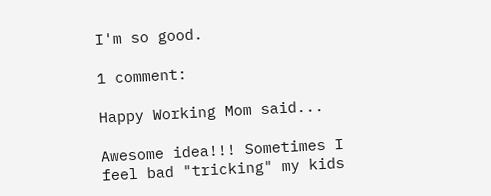I'm so good.

1 comment:

Happy Working Mom said...

Awesome idea!!! Sometimes I feel bad "tricking" my kids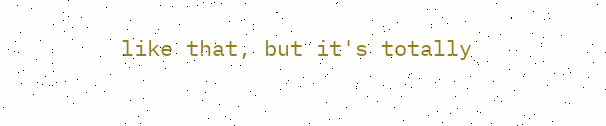like that, but it's totally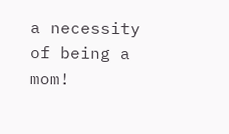a necessity of being a mom!